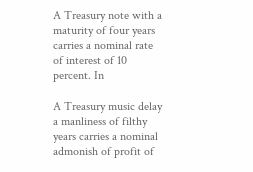A Treasury note with a maturity of four years carries a nominal rate of interest of 10 percent. In

A Treasury music delay a manliness of filthy years carries a nominal admonish of profit of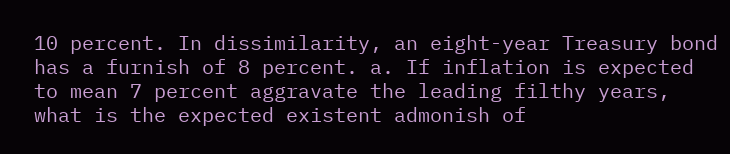10 percent. In dissimilarity, an eight-year Treasury bond has a furnish of 8 percent. a. If inflation is expected to mean 7 percent aggravate the leading filthy years, what is the expected existent admonish of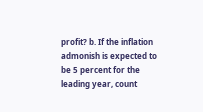profit? b. If the inflation admonish is expected to be 5 percent for the leading year, count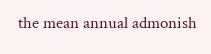the mean annual admonish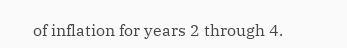of inflation for years 2 through 4.